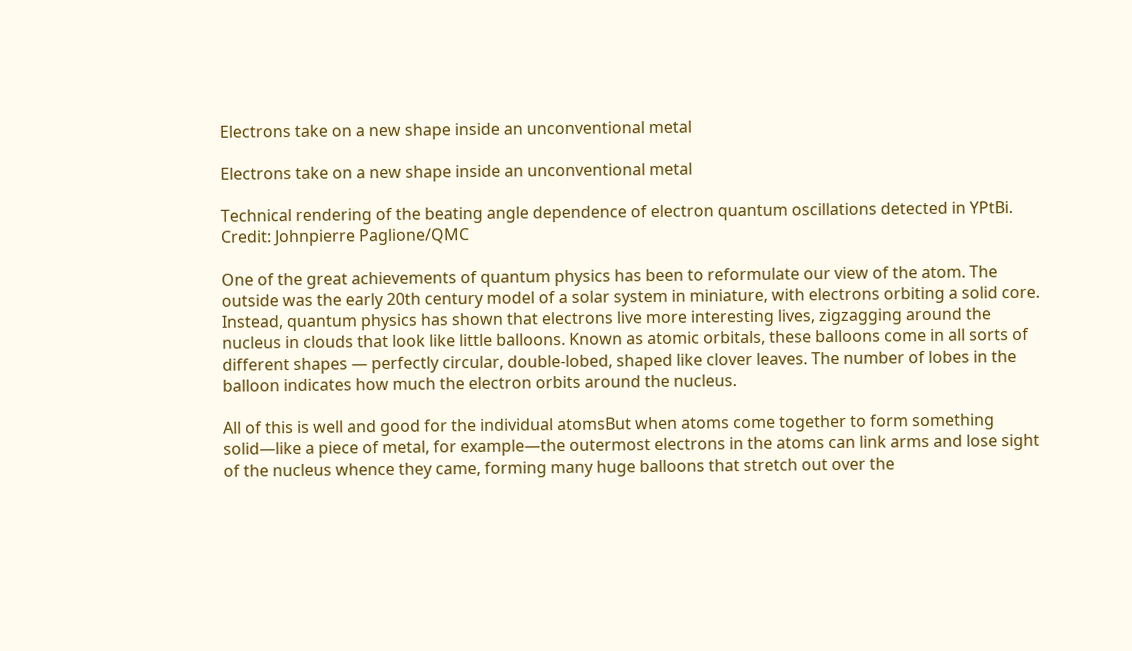Electrons take on a new shape inside an unconventional metal

Electrons take on a new shape inside an unconventional metal

Technical rendering of the beating angle dependence of electron quantum oscillations detected in YPtBi. Credit: Johnpierre Paglione/QMC

One of the great achievements of quantum physics has been to reformulate our view of the atom. The outside was the early 20th century model of a solar system in miniature, with electrons orbiting a solid core. Instead, quantum physics has shown that electrons live more interesting lives, zigzagging around the nucleus in clouds that look like little balloons. Known as atomic orbitals, these balloons come in all sorts of different shapes — perfectly circular, double-lobed, shaped like clover leaves. The number of lobes in the balloon indicates how much the electron orbits around the nucleus.

All of this is well and good for the individual atomsBut when atoms come together to form something solid—like a piece of metal, for example—the outermost electrons in the atoms can link arms and lose sight of the nucleus whence they came, forming many huge balloons that stretch out over the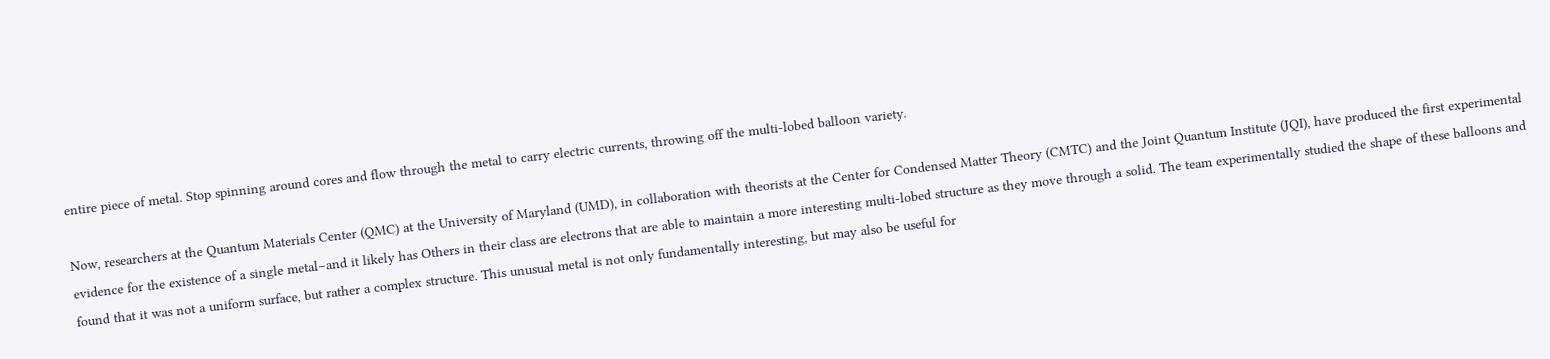entire piece of metal. Stop spinning around cores and flow through the metal to carry electric currents, throwing off the multi-lobed balloon variety.

Now, researchers at the Quantum Materials Center (QMC) at the University of Maryland (UMD), in collaboration with theorists at the Center for Condensed Matter Theory (CMTC) and the Joint Quantum Institute (JQI), have produced the first experimental evidence for the existence of a single metal–and it likely has Others in their class are electrons that are able to maintain a more interesting multi-lobed structure as they move through a solid. The team experimentally studied the shape of these balloons and found that it was not a uniform surface, but rather a complex structure. This unusual metal is not only fundamentally interesting, but may also be useful for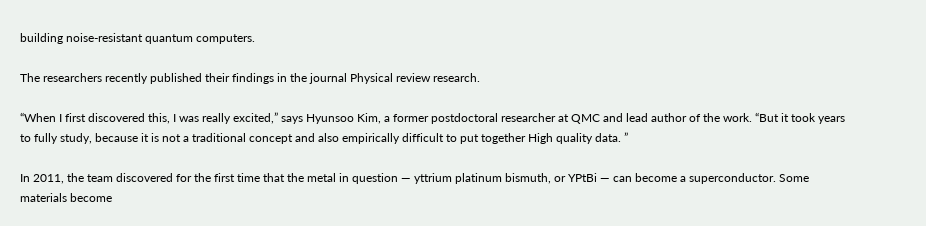building noise-resistant quantum computers.

The researchers recently published their findings in the journal Physical review research.

“When I first discovered this, I was really excited,” says Hyunsoo Kim, a former postdoctoral researcher at QMC and lead author of the work. “But it took years to fully study, because it is not a traditional concept and also empirically difficult to put together High quality data. ”

In 2011, the team discovered for the first time that the metal in question — yttrium platinum bismuth, or YPtBi — can become a superconductor. Some materials become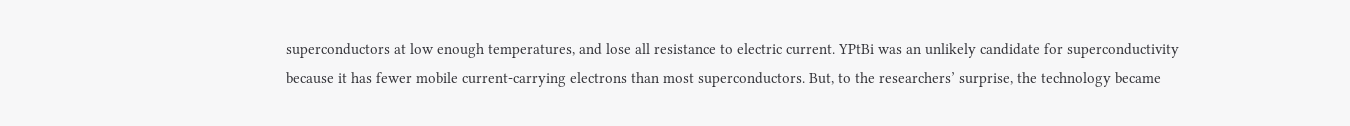superconductors at low enough temperatures, and lose all resistance to electric current. YPtBi was an unlikely candidate for superconductivity because it has fewer mobile current-carrying electrons than most superconductors. But, to the researchers’ surprise, the technology became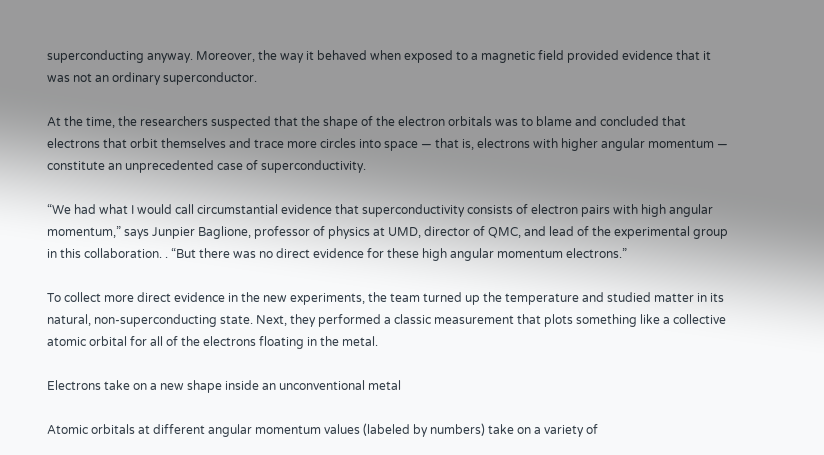superconducting anyway. Moreover, the way it behaved when exposed to a magnetic field provided evidence that it was not an ordinary superconductor.

At the time, the researchers suspected that the shape of the electron orbitals was to blame and concluded that electrons that orbit themselves and trace more circles into space — that is, electrons with higher angular momentum — constitute an unprecedented case of superconductivity.

“We had what I would call circumstantial evidence that superconductivity consists of electron pairs with high angular momentum,” says Junpier Baglione, professor of physics at UMD, director of QMC, and lead of the experimental group in this collaboration. . “But there was no direct evidence for these high angular momentum electrons.”

To collect more direct evidence in the new experiments, the team turned up the temperature and studied matter in its natural, non-superconducting state. Next, they performed a classic measurement that plots something like a collective atomic orbital for all of the electrons floating in the metal.

Electrons take on a new shape inside an unconventional metal

Atomic orbitals at different angular momentum values (labeled by numbers) take on a variety of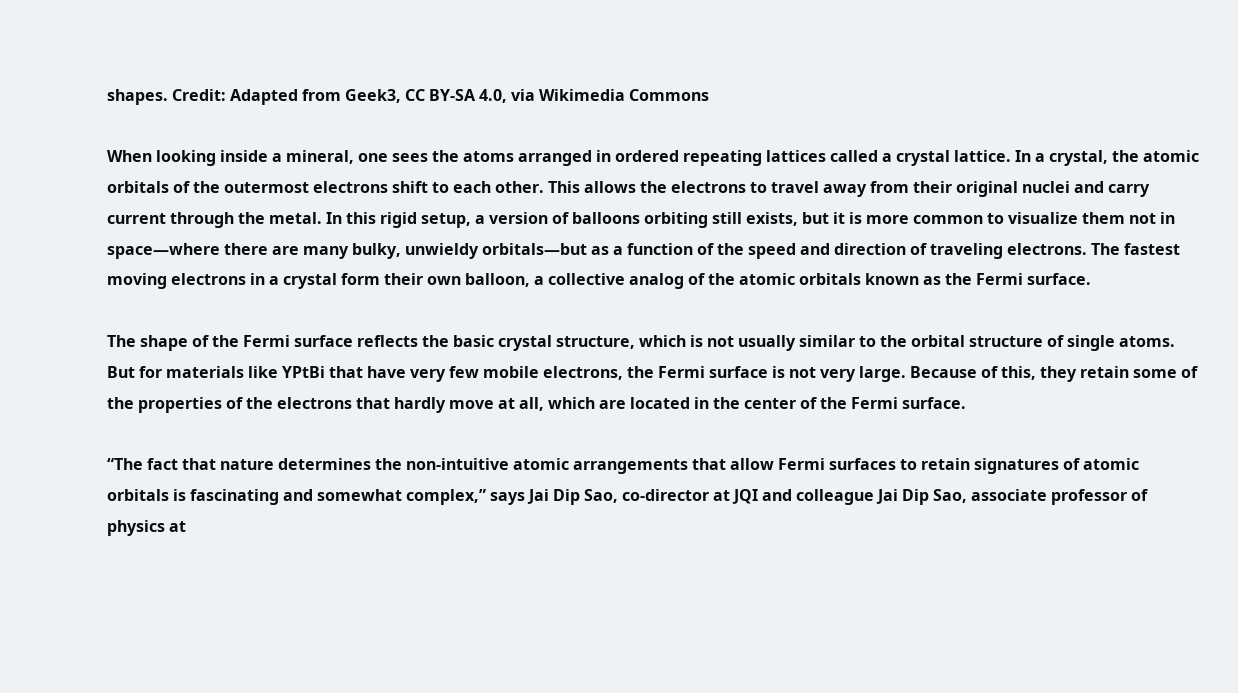shapes. Credit: Adapted from Geek3, CC BY-SA 4.0, via Wikimedia Commons

When looking inside a mineral, one sees the atoms arranged in ordered repeating lattices called a crystal lattice. In a crystal, the atomic orbitals of the outermost electrons shift to each other. This allows the electrons to travel away from their original nuclei and carry current through the metal. In this rigid setup, a version of balloons orbiting still exists, but it is more common to visualize them not in space—where there are many bulky, unwieldy orbitals—but as a function of the speed and direction of traveling electrons. The fastest moving electrons in a crystal form their own balloon, a collective analog of the atomic orbitals known as the Fermi surface.

The shape of the Fermi surface reflects the basic crystal structure, which is not usually similar to the orbital structure of single atoms. But for materials like YPtBi that have very few mobile electrons, the Fermi surface is not very large. Because of this, they retain some of the properties of the electrons that hardly move at all, which are located in the center of the Fermi surface.

“The fact that nature determines the non-intuitive atomic arrangements that allow Fermi surfaces to retain signatures of atomic orbitals is fascinating and somewhat complex,” says Jai Dip Sao, co-director at JQI and colleague Jai Dip Sao, associate professor of physics at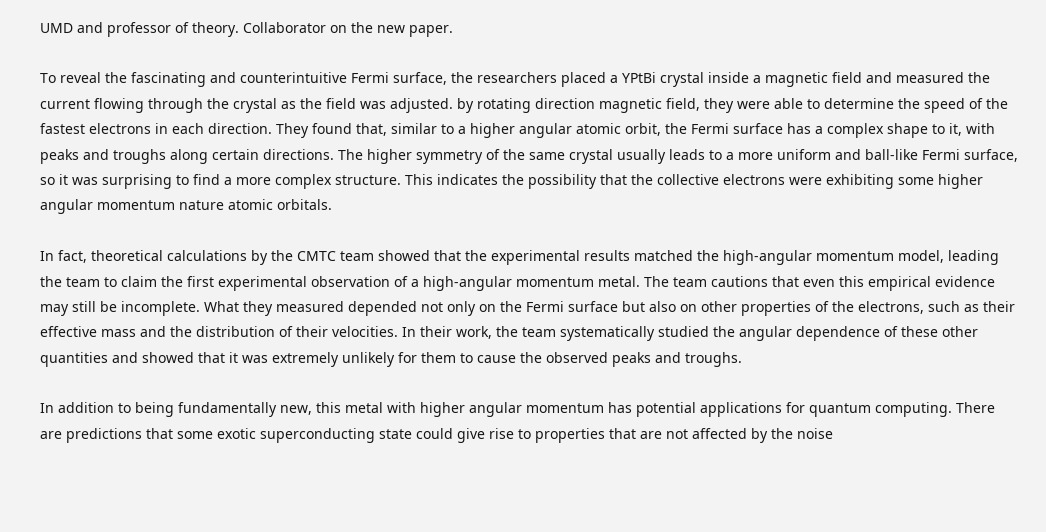UMD and professor of theory. Collaborator on the new paper.

To reveal the fascinating and counterintuitive Fermi surface, the researchers placed a YPtBi crystal inside a magnetic field and measured the current flowing through the crystal as the field was adjusted. by rotating direction magnetic field, they were able to determine the speed of the fastest electrons in each direction. They found that, similar to a higher angular atomic orbit, the Fermi surface has a complex shape to it, with peaks and troughs along certain directions. The higher symmetry of the same crystal usually leads to a more uniform and ball-like Fermi surface, so it was surprising to find a more complex structure. This indicates the possibility that the collective electrons were exhibiting some higher angular momentum nature atomic orbitals.

In fact, theoretical calculations by the CMTC team showed that the experimental results matched the high-angular momentum model, leading the team to claim the first experimental observation of a high-angular momentum metal. The team cautions that even this empirical evidence may still be incomplete. What they measured depended not only on the Fermi surface but also on other properties of the electrons, such as their effective mass and the distribution of their velocities. In their work, the team systematically studied the angular dependence of these other quantities and showed that it was extremely unlikely for them to cause the observed peaks and troughs.

In addition to being fundamentally new, this metal with higher angular momentum has potential applications for quantum computing. There are predictions that some exotic superconducting state could give rise to properties that are not affected by the noise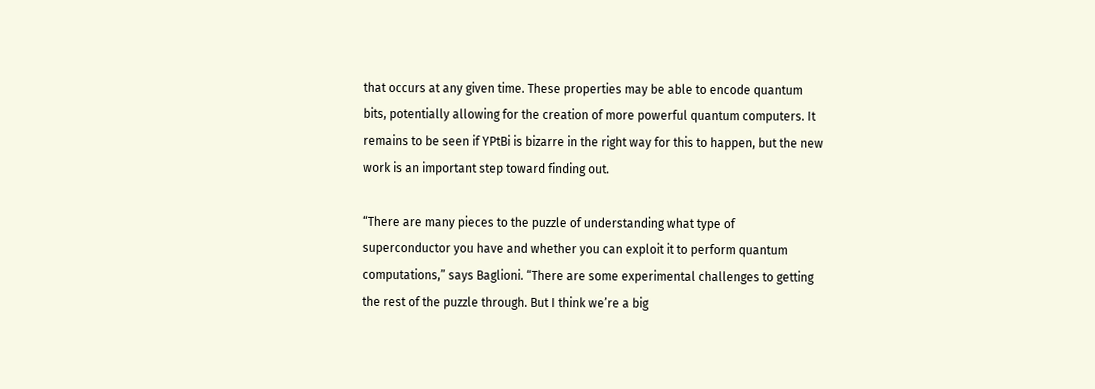that occurs at any given time. These properties may be able to encode quantum bits, potentially allowing for the creation of more powerful quantum computers. It remains to be seen if YPtBi is bizarre in the right way for this to happen, but the new work is an important step toward finding out.

“There are many pieces to the puzzle of understanding what type of superconductor you have and whether you can exploit it to perform quantum computations,” says Baglioni. “There are some experimental challenges to getting the rest of the puzzle through. But I think we’re a big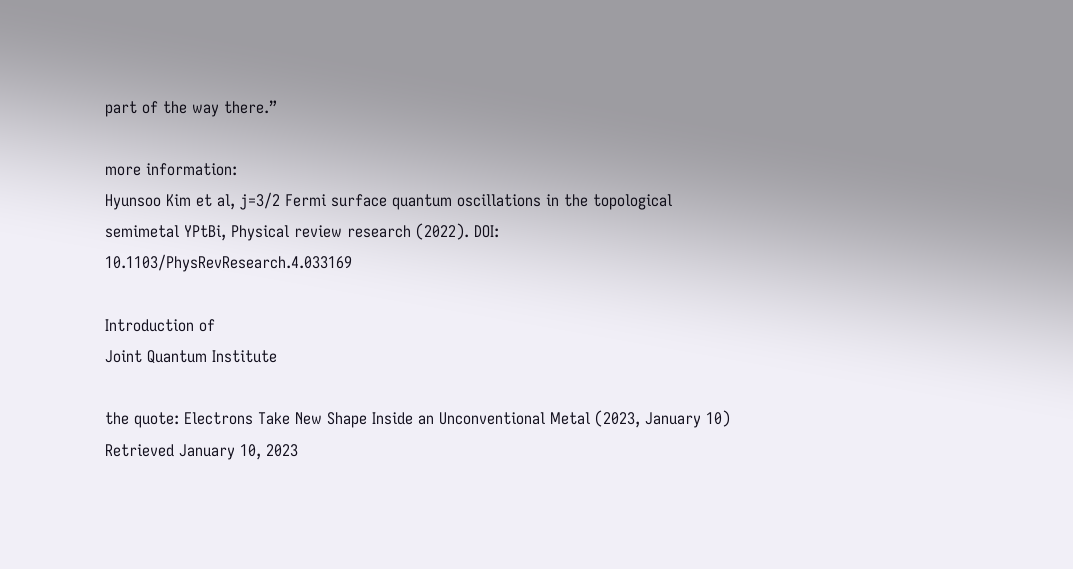part of the way there.”

more information:
Hyunsoo Kim et al, j=3/2 Fermi surface quantum oscillations in the topological semimetal YPtBi, Physical review research (2022). DOI: 10.1103/PhysRevResearch.4.033169

Introduction of
Joint Quantum Institute

the quote: Electrons Take New Shape Inside an Unconventional Metal (2023, January 10) Retrieved January 10, 2023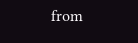from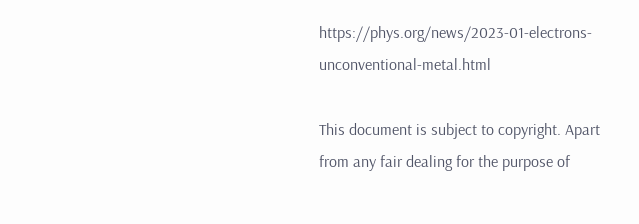https://phys.org/news/2023-01-electrons-unconventional-metal.html

This document is subject to copyright. Apart from any fair dealing for the purpose of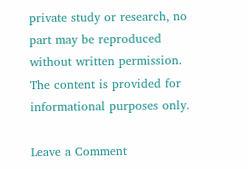private study or research, no part may be reproduced without written permission. The content is provided for informational purposes only.

Leave a Comment